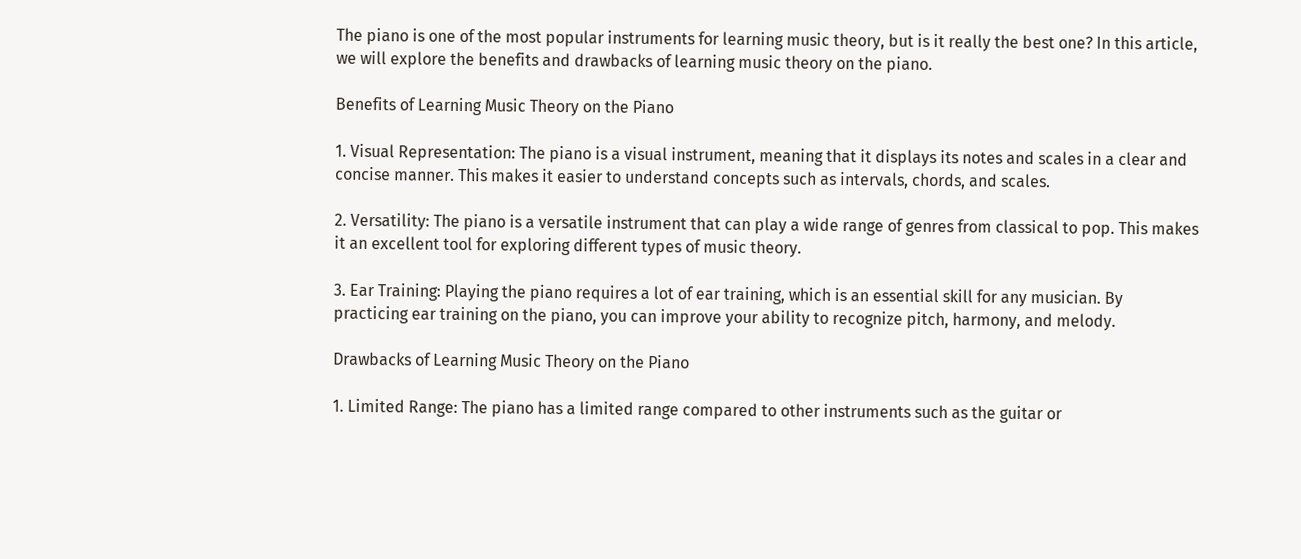The piano is one of the most popular instruments for learning music theory, but is it really the best one? In this article, we will explore the benefits and drawbacks of learning music theory on the piano.

Benefits of Learning Music Theory on the Piano

1. Visual Representation: The piano is a visual instrument, meaning that it displays its notes and scales in a clear and concise manner. This makes it easier to understand concepts such as intervals, chords, and scales.

2. Versatility: The piano is a versatile instrument that can play a wide range of genres from classical to pop. This makes it an excellent tool for exploring different types of music theory.

3. Ear Training: Playing the piano requires a lot of ear training, which is an essential skill for any musician. By practicing ear training on the piano, you can improve your ability to recognize pitch, harmony, and melody.

Drawbacks of Learning Music Theory on the Piano

1. Limited Range: The piano has a limited range compared to other instruments such as the guitar or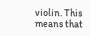violin. This means that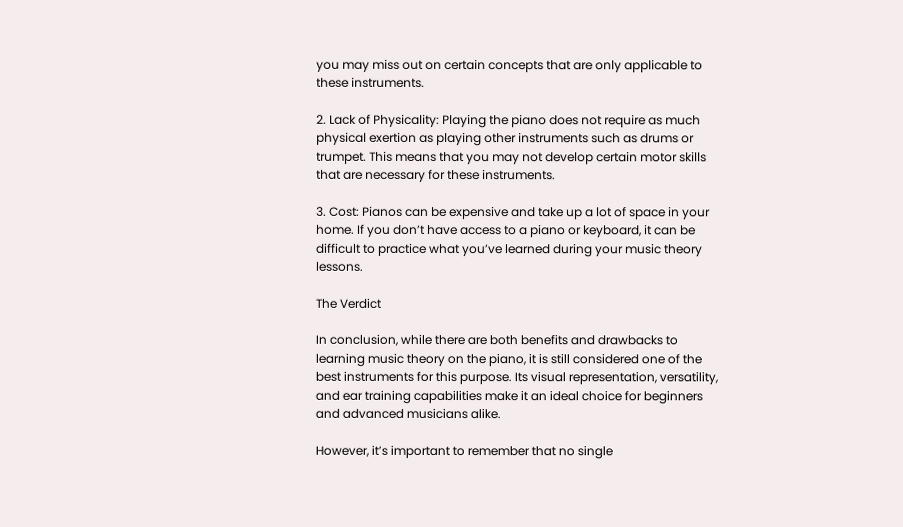you may miss out on certain concepts that are only applicable to these instruments.

2. Lack of Physicality: Playing the piano does not require as much physical exertion as playing other instruments such as drums or trumpet. This means that you may not develop certain motor skills that are necessary for these instruments.

3. Cost: Pianos can be expensive and take up a lot of space in your home. If you don’t have access to a piano or keyboard, it can be difficult to practice what you’ve learned during your music theory lessons.

The Verdict

In conclusion, while there are both benefits and drawbacks to learning music theory on the piano, it is still considered one of the best instruments for this purpose. Its visual representation, versatility, and ear training capabilities make it an ideal choice for beginners and advanced musicians alike.

However, it’s important to remember that no single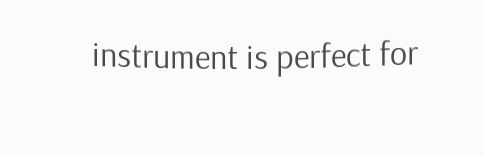instrument is perfect for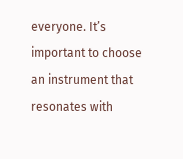everyone. It’s important to choose an instrument that resonates with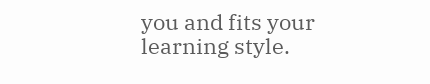you and fits your learning style.